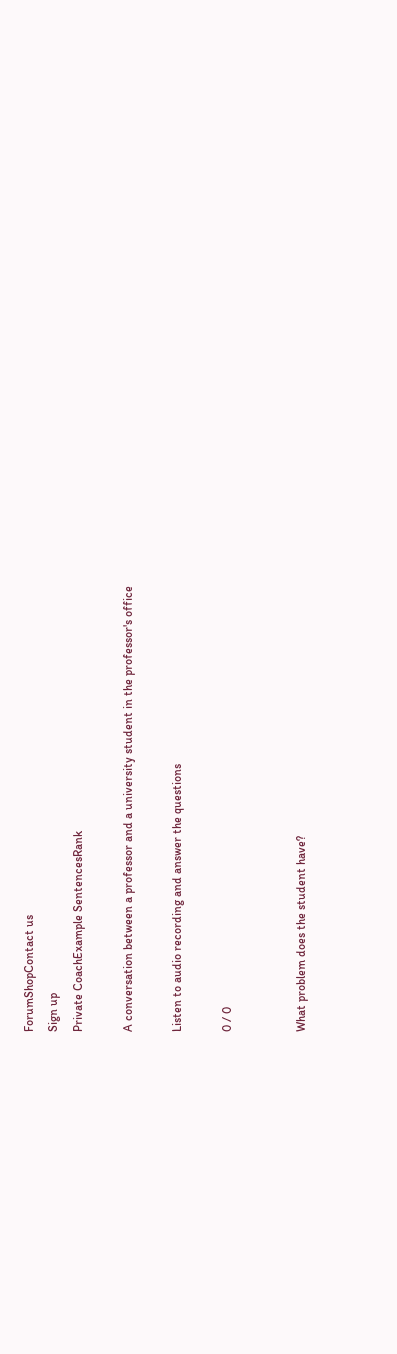ForumShopContact us
Sign up
Private CoachExample SentencesRank

A conversation between a professor and a university student in the professor's office

Listen to audio recording and answer the questions

0 / 0


What problem does the student have?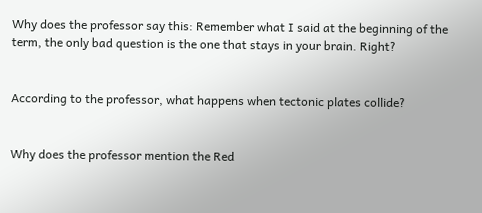Why does the professor say this: Remember what I said at the beginning of the term, the only bad question is the one that stays in your brain. Right?


According to the professor, what happens when tectonic plates collide?


Why does the professor mention the Red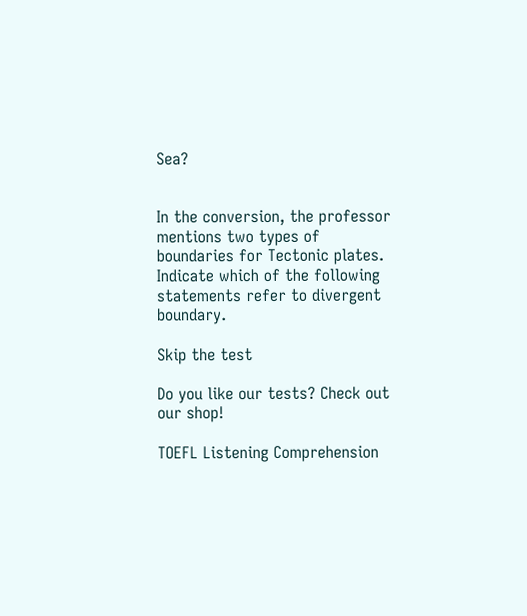Sea?


In the conversion, the professor mentions two types of boundaries for Tectonic plates. Indicate which of the following statements refer to divergent boundary.

Skip the test

Do you like our tests? Check out our shop!

TOEFL Listening Comprehension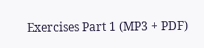Exercises Part 1 (MP3 + PDF)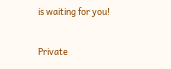is waiting for you!

Private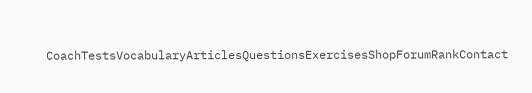CoachTestsVocabularyArticlesQuestionsExercisesShopForumRankContact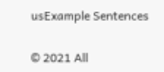usExample Sentences

© 2021 All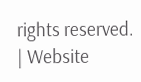rights reserved. | Website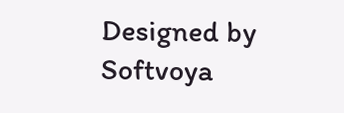Designed by Softvoya